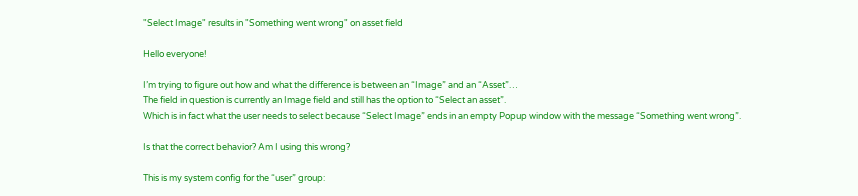"Select Image" results in "Something went wrong" on asset field

Hello everyone!

I’m trying to figure out how and what the difference is between an “Image” and an “Asset”…
The field in question is currently an Image field and still has the option to “Select an asset”.
Which is in fact what the user needs to select because “Select Image” ends in an empty Popup window with the message “Something went wrong”.

Is that the correct behavior? Am I using this wrong?

This is my system config for the “user” group: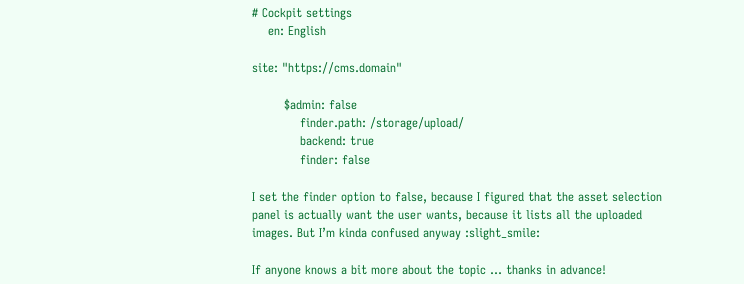# Cockpit settings
    en: English

site: "https://cms.domain"

        $admin: false
            finder.path: /storage/upload/
            backend: true
            finder: false

I set the finder option to false, because I figured that the asset selection panel is actually want the user wants, because it lists all the uploaded images. But I’m kinda confused anyway :slight_smile:

If anyone knows a bit more about the topic … thanks in advance!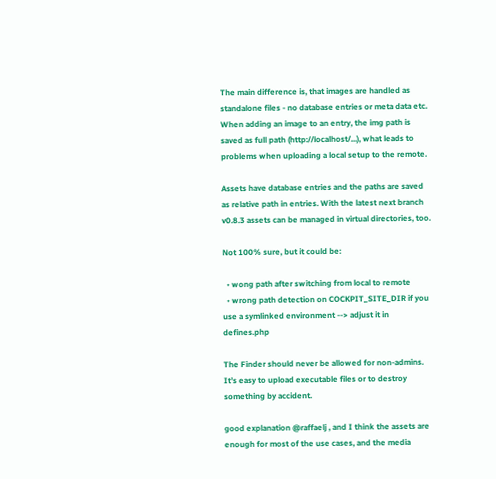The main difference is, that images are handled as standalone files - no database entries or meta data etc. When adding an image to an entry, the img path is saved as full path (http://localhost/...), what leads to problems when uploading a local setup to the remote.

Assets have database entries and the paths are saved as relative path in entries. With the latest next branch v0.8.3 assets can be managed in virtual directories, too.

Not 100% sure, but it could be:

  • wong path after switching from local to remote
  • wrong path detection on COCKPIT_SITE_DIR if you use a symlinked environment --> adjust it in defines.php

The Finder should never be allowed for non-admins. It’s easy to upload executable files or to destroy something by accident.

good explanation @raffaelj , and I think the assets are enough for most of the use cases, and the media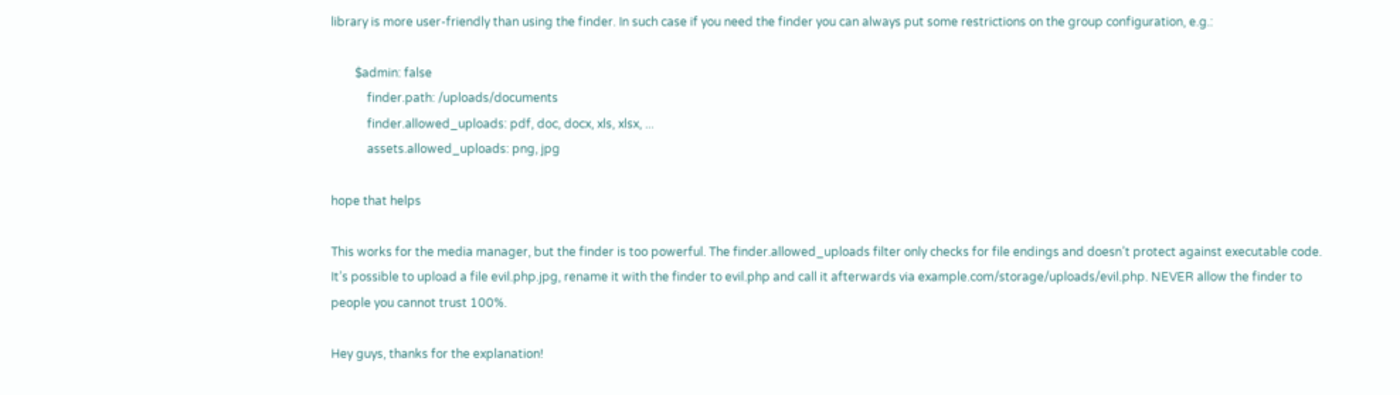library is more user-friendly than using the finder. In such case if you need the finder you can always put some restrictions on the group configuration, e.g.:

        $admin: false
            finder.path: /uploads/documents
            finder.allowed_uploads: pdf, doc, docx, xls, xlsx, ...
            assets.allowed_uploads: png, jpg

hope that helps

This works for the media manager, but the finder is too powerful. The finder.allowed_uploads filter only checks for file endings and doesn’t protect against executable code. It’s possible to upload a file evil.php.jpg, rename it with the finder to evil.php and call it afterwards via example.com/storage/uploads/evil.php. NEVER allow the finder to people you cannot trust 100%.

Hey guys, thanks for the explanation!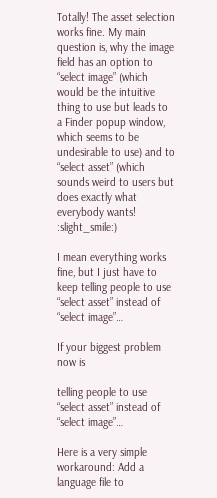Totally! The asset selection works fine. My main question is, why the image field has an option to “select image” (which would be the intuitive thing to use but leads to a Finder popup window, which seems to be undesirable to use) and to “select asset” (which sounds weird to users but does exactly what everybody wants! :slight_smile:)

I mean everything works fine, but I just have to keep telling people to use “select asset” instead of “select image”…

If your biggest problem now is

telling people to use “select asset” instead of “select image”…

Here is a very simple workaround: Add a language file to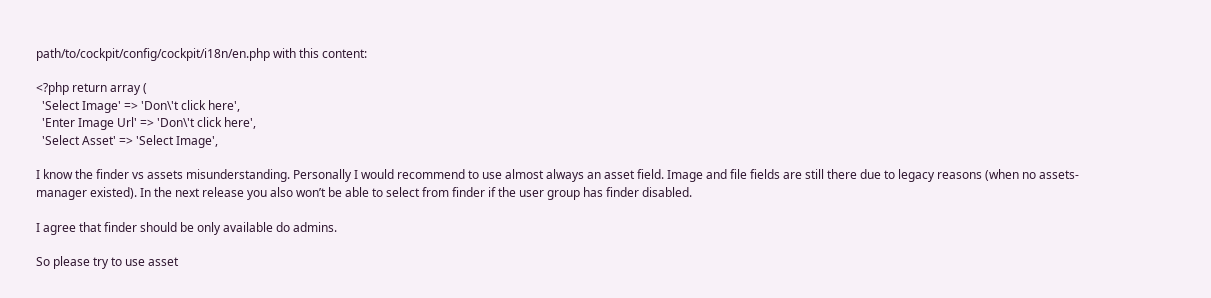path/to/cockpit/config/cockpit/i18n/en.php with this content:

<?php return array (
  'Select Image' => 'Don\'t click here',
  'Enter Image Url' => 'Don\'t click here',
  'Select Asset' => 'Select Image',

I know the finder vs assets misunderstanding. Personally I would recommend to use almost always an asset field. Image and file fields are still there due to legacy reasons (when no assets-manager existed). In the next release you also won’t be able to select from finder if the user group has finder disabled.

I agree that finder should be only available do admins.

So please try to use asset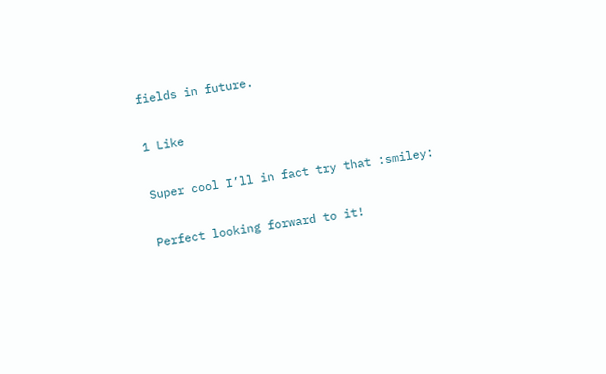fields in future.

1 Like

Super cool I’ll in fact try that :smiley:

Perfect looking forward to it!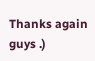Thanks again guys .)